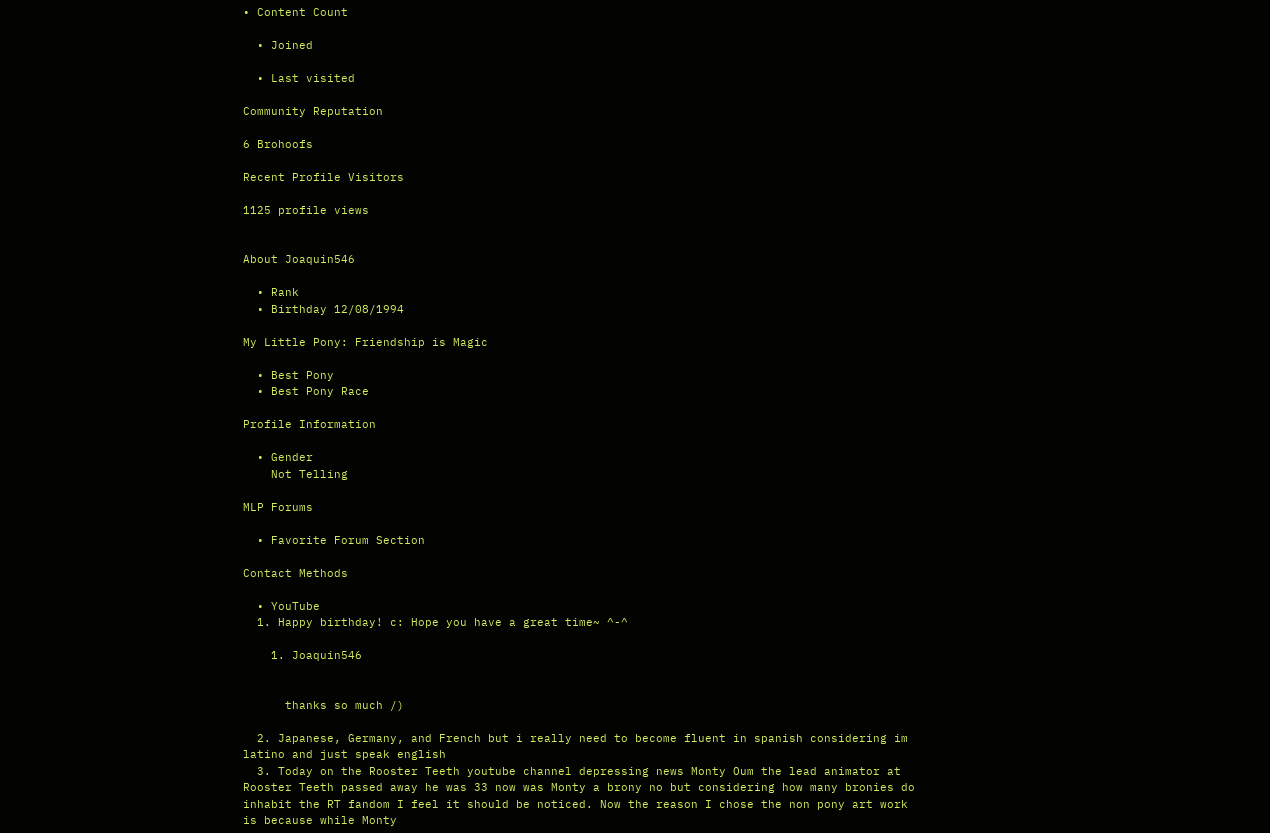• Content Count

  • Joined

  • Last visited

Community Reputation

6 Brohoofs

Recent Profile Visitors

1125 profile views


About Joaquin546

  • Rank
  • Birthday 12/08/1994

My Little Pony: Friendship is Magic

  • Best Pony
  • Best Pony Race

Profile Information

  • Gender
    Not Telling

MLP Forums

  • Favorite Forum Section

Contact Methods

  • YouTube
  1. Happy birthday! c: Hope you have a great time~ ^-^

    1. Joaquin546


      thanks so much /)

  2. Japanese, Germany, and French but i really need to become fluent in spanish considering im latino and just speak english
  3. Today on the Rooster Teeth youtube channel depressing news Monty Oum the lead animator at Rooster Teeth passed away he was 33 now was Monty a brony no but considering how many bronies do inhabit the RT fandom I feel it should be noticed. Now the reason I chose the non pony art work is because while Monty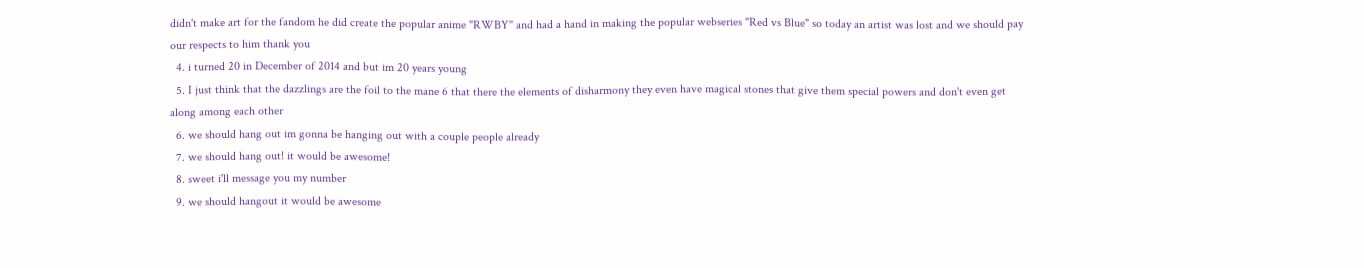didn't make art for the fandom he did create the popular anime "RWBY" and had a hand in making the popular webseries "Red vs Blue" so today an artist was lost and we should pay our respects to him thank you
  4. i turned 20 in December of 2014 and but im 20 years young
  5. I just think that the dazzlings are the foil to the mane 6 that there the elements of disharmony they even have magical stones that give them special powers and don't even get along among each other
  6. we should hang out im gonna be hanging out with a couple people already
  7. we should hang out! it would be awesome!
  8. sweet i'll message you my number
  9. we should hangout it would be awesome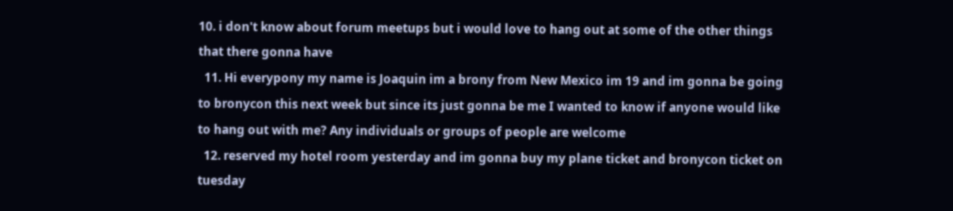10. i don't know about forum meetups but i would love to hang out at some of the other things that there gonna have
  11. Hi everypony my name is Joaquin im a brony from New Mexico im 19 and im gonna be going to bronycon this next week but since its just gonna be me I wanted to know if anyone would like to hang out with me? Any individuals or groups of people are welcome
  12. reserved my hotel room yesterday and im gonna buy my plane ticket and bronycon ticket on tuesday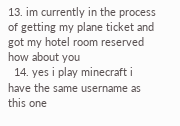13. im currently in the process of getting my plane ticket and got my hotel room reserved how about you
  14. yes i play minecraft i have the same username as this one